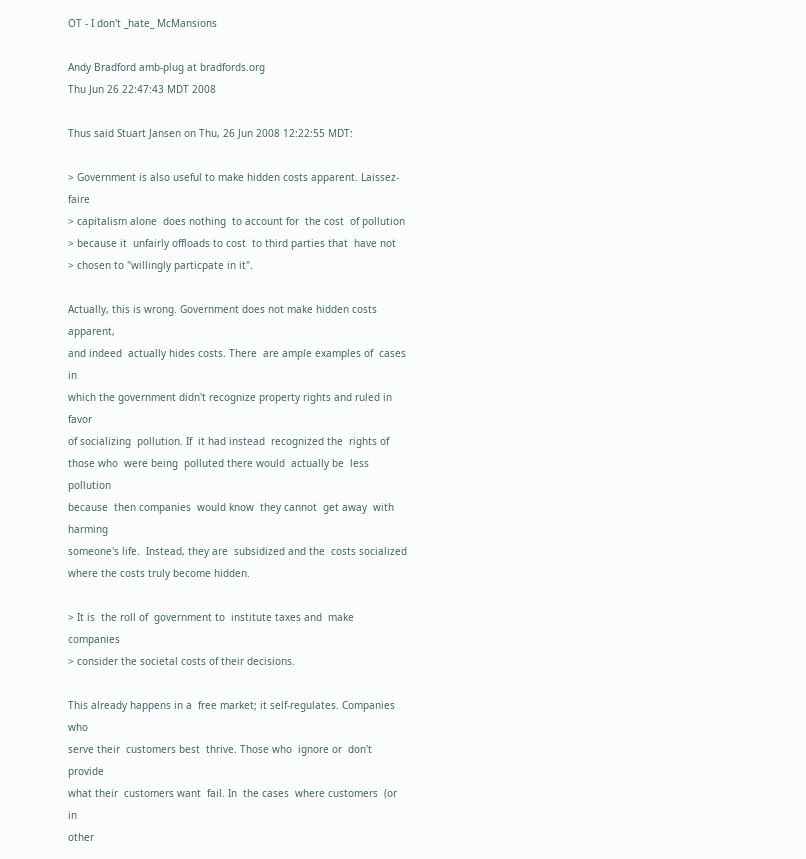OT - I don't _hate_ McMansions

Andy Bradford amb-plug at bradfords.org
Thu Jun 26 22:47:43 MDT 2008

Thus said Stuart Jansen on Thu, 26 Jun 2008 12:22:55 MDT:

> Government is also useful to make hidden costs apparent. Laissez-faire
> capitalism alone  does nothing  to account for  the cost  of pollution
> because it  unfairly offloads to cost  to third parties that  have not
> chosen to "willingly particpate in it".

Actually, this is wrong. Government does not make hidden costs apparent,
and indeed  actually hides costs. There  are ample examples of  cases in
which the government didn't recognize property rights and ruled in favor
of socializing  pollution. If  it had instead  recognized the  rights of
those who  were being  polluted there would  actually be  less pollution
because  then companies  would know  they cannot  get away  with harming
someone's life.  Instead, they are  subsidized and the  costs socialized
where the costs truly become hidden.

> It is  the roll of  government to  institute taxes and  make companies
> consider the societal costs of their decisions.

This already happens in a  free market; it self-regulates. Companies who
serve their  customers best  thrive. Those who  ignore or  don't provide
what their  customers want  fail. In  the cases  where customers  (or in
other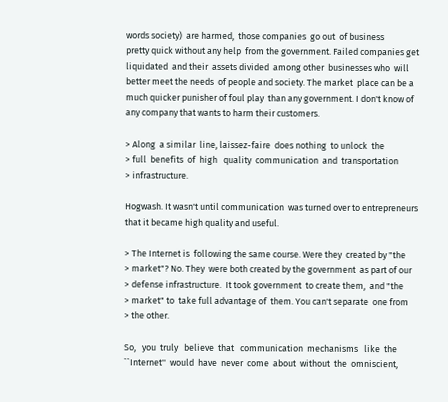words society)  are harmed,  those companies  go out  of business
pretty quick without any help  from the government. Failed companies get
liquidated  and their  assets divided  among other  businesses who  will
better meet the needs  of people and society. The market  place can be a
much quicker punisher of foul play  than any government. I don't know of
any company that wants to harm their customers.

> Along  a similar  line, laissez-faire  does nothing  to unlock  the
> full  benefits  of  high   quality  communication  and  transportation
> infrastructure.

Hogwash. It wasn't until communication  was turned over to entrepreneurs
that it became high quality and useful.

> The Internet is  following the same course. Were they  created by "the
> market"? No. They  were both created by the government  as part of our
> defense infrastructure.  It took government  to create them,  and "the
> market" to  take full advantage of  them. You can't separate  one from
> the other.

So,   you  truly   believe  that   communication  mechanisms   like  the
``Internet''  would  have  never  come  about  without  the  omniscient,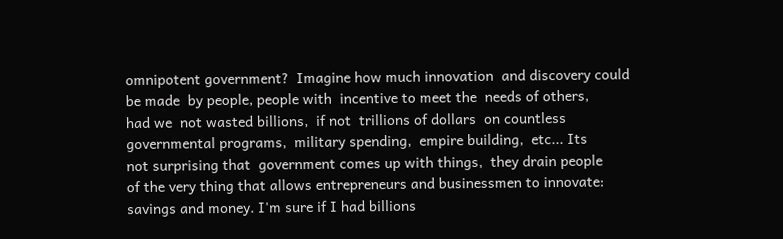omnipotent government?  Imagine how much innovation  and discovery could
be made  by people, people with  incentive to meet the  needs of others,
had we  not wasted billions,  if not  trillions of dollars  on countless
governmental programs,  military spending,  empire building,  etc... Its
not surprising that  government comes up with things,  they drain people
of the very thing that allows entrepreneurs and businessmen to innovate:
savings and money. I'm sure if I had billions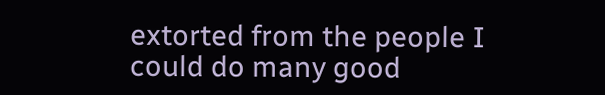extorted from the people I
could do many good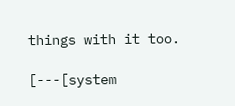things with it too.

[---[system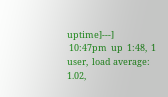uptime]---]
 10:47pm  up  1:48,  1 user,  load average: 1.02,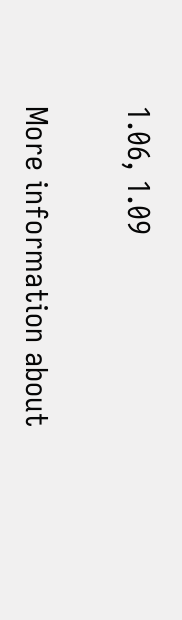1.06, 1.09

More information about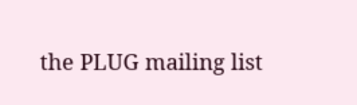the PLUG mailing list